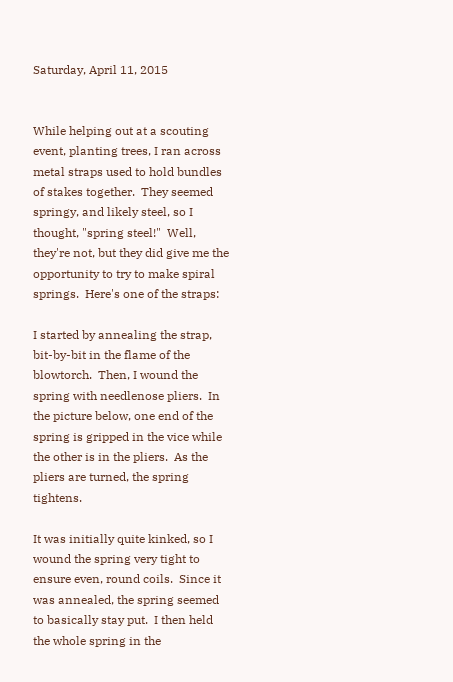Saturday, April 11, 2015


While helping out at a scouting event, planting trees, I ran across metal straps used to hold bundles of stakes together.  They seemed springy, and likely steel, so I thought, "spring steel!"  Well, they're not, but they did give me the opportunity to try to make spiral springs.  Here's one of the straps:

I started by annealing the strap, bit-by-bit in the flame of the blowtorch.  Then, I wound the spring with needlenose pliers.  In the picture below, one end of the spring is gripped in the vice while the other is in the pliers.  As the pliers are turned, the spring tightens.

It was initially quite kinked, so I wound the spring very tight to ensure even, round coils.  Since it was annealed, the spring seemed to basically stay put.  I then held the whole spring in the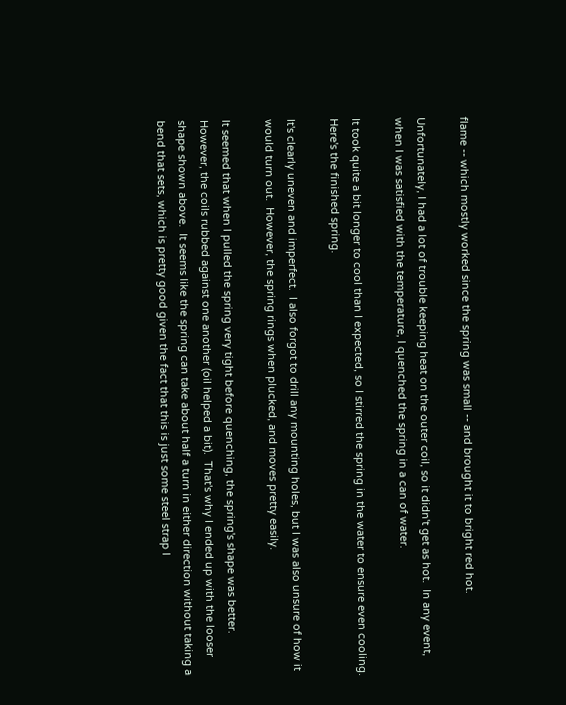flame -- which mostly worked since the spring was small -- and brought it to bright red hot.

Unfortunately, I had a lot of trouble keeping heat on the outer coil, so it didn't get as hot.  In any event, when I was satisfied with the temperature, I quenched the spring in a can of water.

It took quite a bit longer to cool than I expected, so I stirred the spring in the water to ensure even cooling.  Here's the finished spring.

It's clearly uneven and imperfect.  I also forgot to drill any mounting holes, but I was also unsure of how it would turn out.  However, the spring rings when plucked, and moves pretty easily.

It seemed that when I pulled the spring very tight before quenching, the spring's shape was better.  However, the coils rubbed against one another (oil helped a bit).  That's why I ended up with the looser shape shown above.  It seems like the spring can take about half a turn in either direction without taking a bend that sets, which is pretty good given the fact that this is just some steel strap I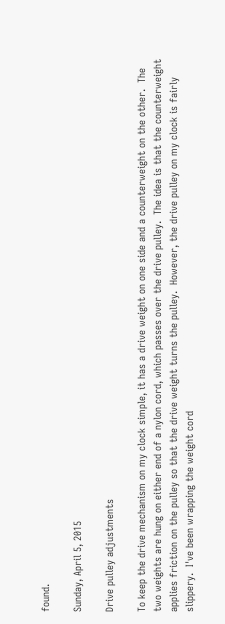found.

Sunday, April 5, 2015

Drive pulley adjustments

To keep the drive mechanism on my clock simple, it has a drive weight on one side and a counterweight on the other.  The two weights are hung on either end of a nylon cord, which passes over the drive pulley.  The idea is that the counterweight applies friction on the pulley so that the drive weight turns the pulley.  However, the drive pulley on my clock is fairly slippery.  I've been wrapping the weight cord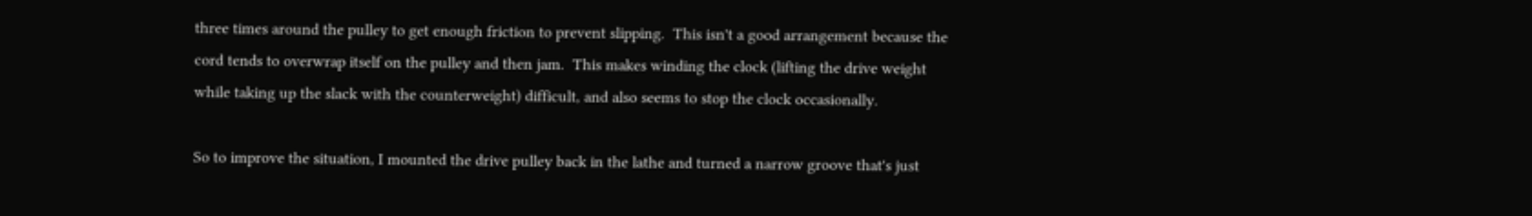three times around the pulley to get enough friction to prevent slipping.  This isn't a good arrangement because the cord tends to overwrap itself on the pulley and then jam.  This makes winding the clock (lifting the drive weight while taking up the slack with the counterweight) difficult, and also seems to stop the clock occasionally.

So to improve the situation, I mounted the drive pulley back in the lathe and turned a narrow groove that's just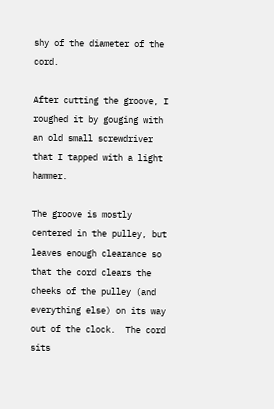shy of the diameter of the cord.

After cutting the groove, I roughed it by gouging with an old small screwdriver that I tapped with a light hammer.

The groove is mostly centered in the pulley, but leaves enough clearance so that the cord clears the cheeks of the pulley (and everything else) on its way out of the clock.  The cord sits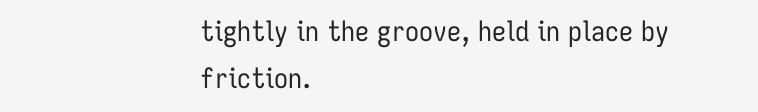tightly in the groove, held in place by friction.